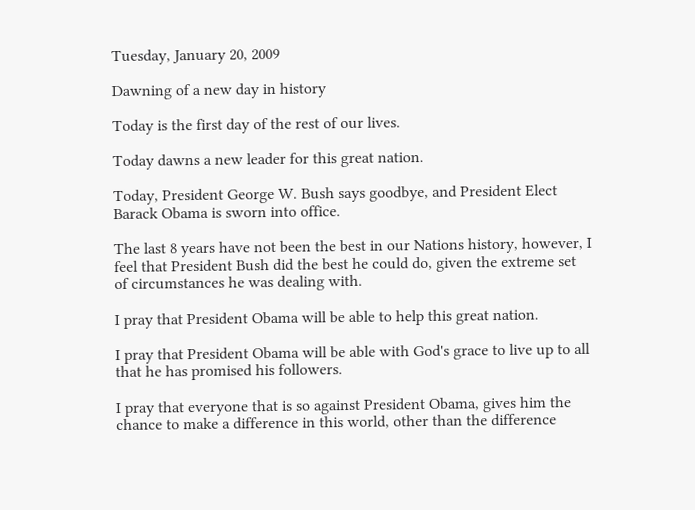Tuesday, January 20, 2009

Dawning of a new day in history

Today is the first day of the rest of our lives.

Today dawns a new leader for this great nation.

Today, President George W. Bush says goodbye, and President Elect Barack Obama is sworn into office.

The last 8 years have not been the best in our Nations history, however, I feel that President Bush did the best he could do, given the extreme set of circumstances he was dealing with.

I pray that President Obama will be able to help this great nation.

I pray that President Obama will be able with God's grace to live up to all that he has promised his followers.

I pray that everyone that is so against President Obama, gives him the chance to make a difference in this world, other than the difference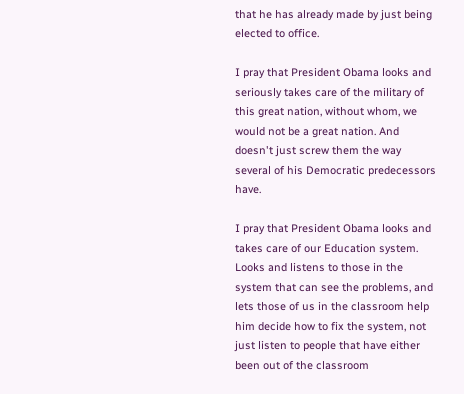that he has already made by just being elected to office.

I pray that President Obama looks and seriously takes care of the military of this great nation, without whom, we would not be a great nation. And doesn't just screw them the way several of his Democratic predecessors have.

I pray that President Obama looks and takes care of our Education system. Looks and listens to those in the system that can see the problems, and lets those of us in the classroom help him decide how to fix the system, not just listen to people that have either been out of the classroom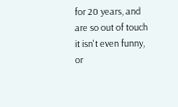for 20 years, and are so out of touch it isn't even funny, or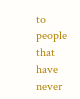to people that have never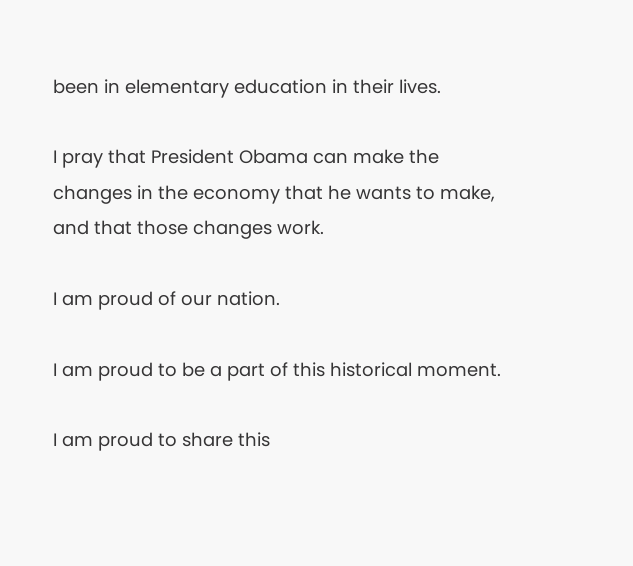been in elementary education in their lives.

I pray that President Obama can make the changes in the economy that he wants to make, and that those changes work.

I am proud of our nation.

I am proud to be a part of this historical moment.

I am proud to share this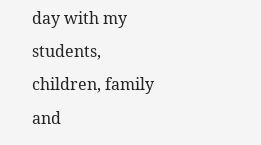day with my students, children, family and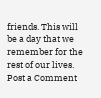friends. This will be a day that we remember for the rest of our lives.
Post a Comment